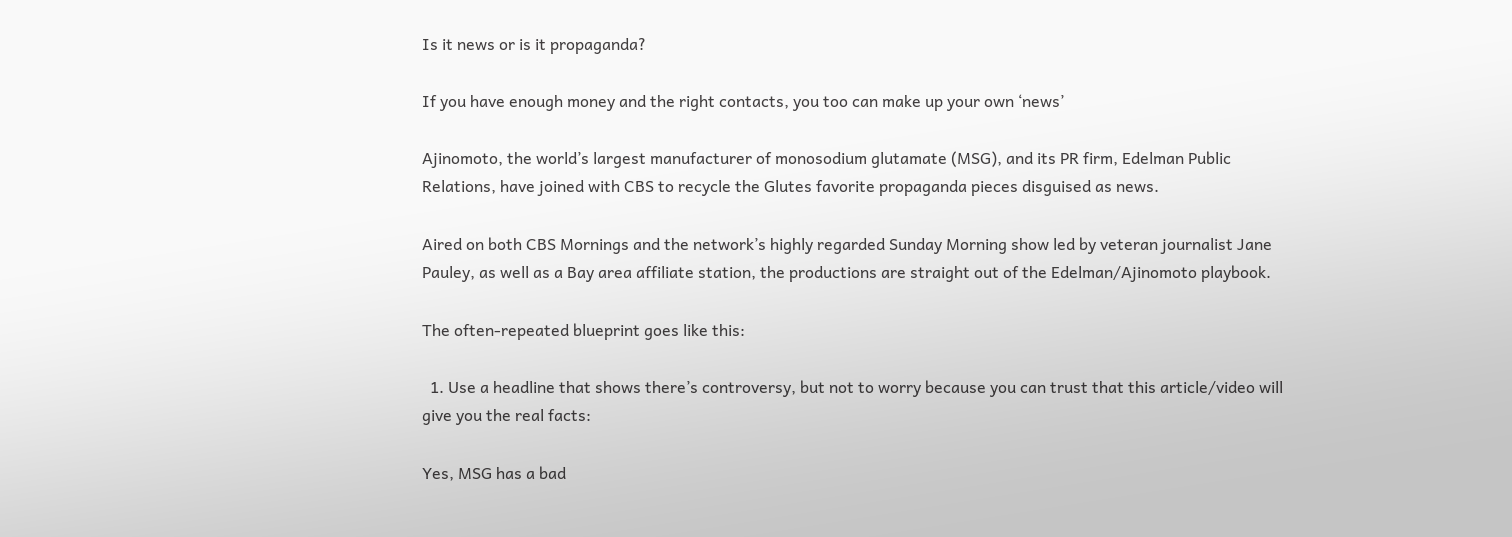Is it news or is it propaganda?

If you have enough money and the right contacts, you too can make up your own ‘news’

Ajinomoto, the world’s largest manufacturer of monosodium glutamate (MSG), and its PR firm, Edelman Public Relations, have joined with CBS to recycle the Glutes favorite propaganda pieces disguised as news.

Aired on both CBS Mornings and the network’s highly regarded Sunday Morning show led by veteran journalist Jane Pauley, as well as a Bay area affiliate station, the productions are straight out of the Edelman/Ajinomoto playbook.

The often-repeated blueprint goes like this:

  1. Use a headline that shows there’s controversy, but not to worry because you can trust that this article/video will give you the real facts:

Yes, MSG has a bad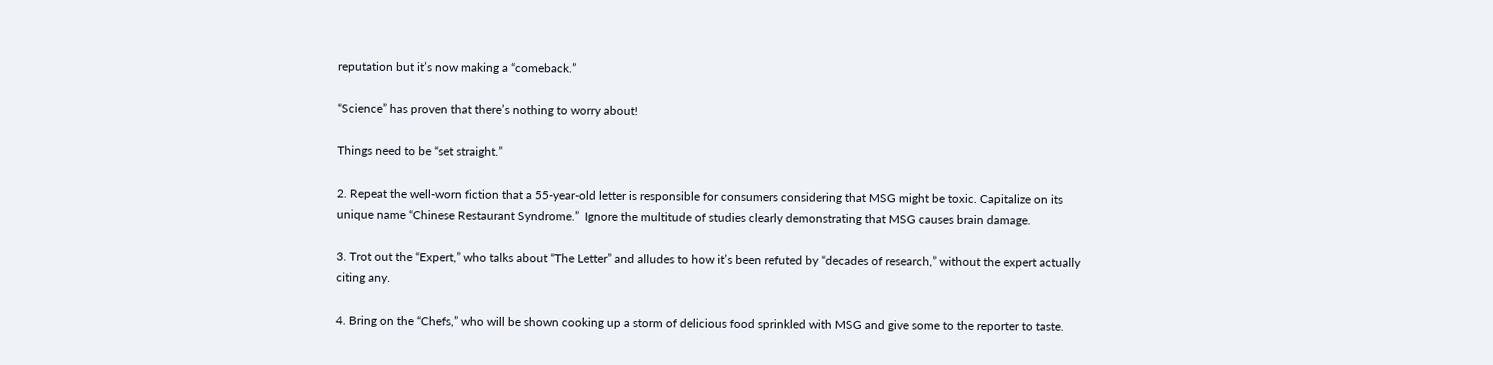reputation but it’s now making a “comeback.”

“Science” has proven that there’s nothing to worry about!

Things need to be “set straight.”

2. Repeat the well-worn fiction that a 55-year-old letter is responsible for consumers considering that MSG might be toxic. Capitalize on its unique name “Chinese Restaurant Syndrome.”  Ignore the multitude of studies clearly demonstrating that MSG causes brain damage.

3. Trot out the “Expert,” who talks about “The Letter” and alludes to how it’s been refuted by “decades of research,” without the expert actually citing any.

4. Bring on the “Chefs,” who will be shown cooking up a storm of delicious food sprinkled with MSG and give some to the reporter to taste.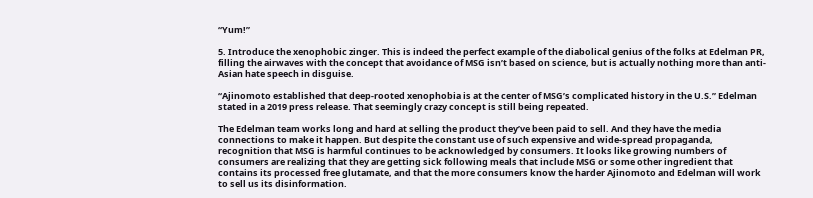“Yum!”

5. Introduce the xenophobic zinger. This is indeed the perfect example of the diabolical genius of the folks at Edelman PR, filling the airwaves with the concept that avoidance of MSG isn’t based on science, but is actually nothing more than anti-Asian hate speech in disguise.

“Ajinomoto established that deep-rooted xenophobia is at the center of MSG’s complicated history in the U.S.” Edelman stated in a 2019 press release. That seemingly crazy concept is still being repeated.

The Edelman team works long and hard at selling the product they’ve been paid to sell. And they have the media connections to make it happen. But despite the constant use of such expensive and wide-spread propaganda, recognition that MSG is harmful continues to be acknowledged by consumers. It looks like growing numbers of consumers are realizing that they are getting sick following meals that include MSG or some other ingredient that contains its processed free glutamate, and that the more consumers know the harder Ajinomoto and Edelman will work to sell us its disinformation.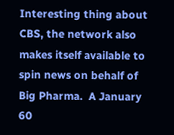Interesting thing about CBS, the network also makes itself available to spin news on behalf of Big Pharma.  A January 60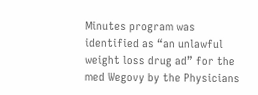Minutes program was identified as “an unlawful weight loss drug ad” for the med Wegovy by the Physicians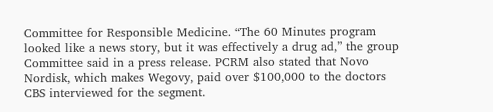Committee for Responsible Medicine. “The 60 Minutes program looked like a news story, but it was effectively a drug ad,” the group Committee said in a press release. PCRM also stated that Novo Nordisk, which makes Wegovy, paid over $100,000 to the doctors CBS interviewed for the segment.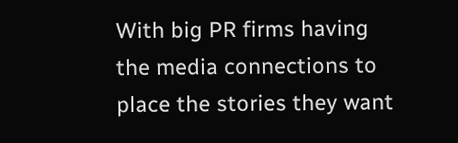With big PR firms having the media connections to place the stories they want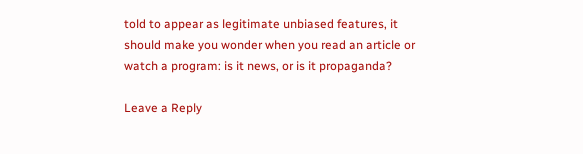told to appear as legitimate unbiased features, it should make you wonder when you read an article or watch a program: is it news, or is it propaganda?

Leave a Reply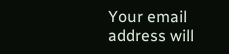Your email address will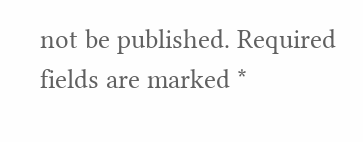not be published. Required fields are marked *